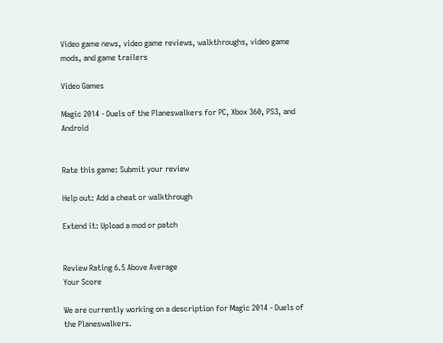Video game news, video game reviews, walkthroughs, video game mods, and game trailers

Video Games

Magic 2014 - Duels of the Planeswalkers for PC, Xbox 360, PS3, and Android


Rate this game: Submit your review

Help out: Add a cheat or walkthrough

Extend it: Upload a mod or patch


Review Rating 6.5 Above Average
Your Score

We are currently working on a description for Magic 2014 - Duels of the Planeswalkers.